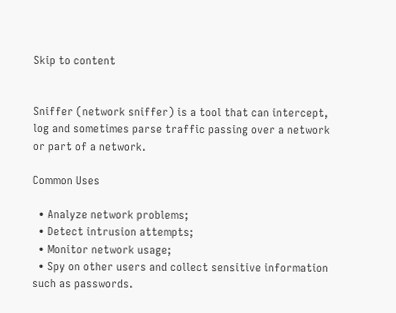Skip to content


Sniffer (network sniffer) is a tool that can intercept, log and sometimes parse traffic passing over a network or part of a network.

Common Uses

  • Analyze network problems;
  • Detect intrusion attempts;
  • Monitor network usage;
  • Spy on other users and collect sensitive information such as passwords.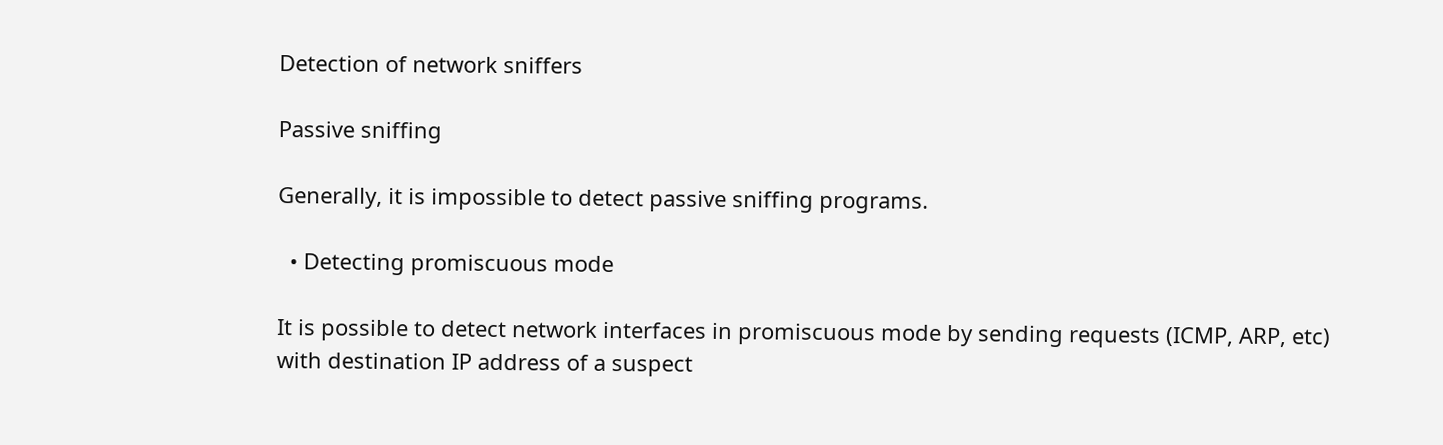Detection of network sniffers

Passive sniffing

Generally, it is impossible to detect passive sniffing programs.

  • Detecting promiscuous mode

It is possible to detect network interfaces in promiscuous mode by sending requests (ICMP, ARP, etc) with destination IP address of a suspect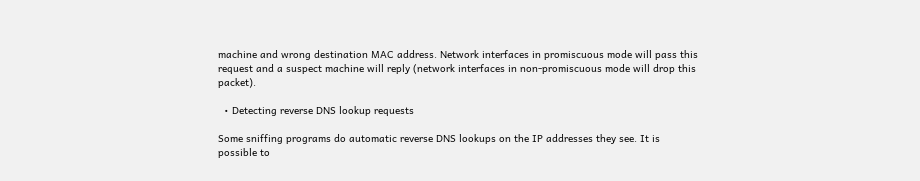machine and wrong destination MAC address. Network interfaces in promiscuous mode will pass this request and a suspect machine will reply (network interfaces in non-promiscuous mode will drop this packet).

  • Detecting reverse DNS lookup requests

Some sniffing programs do automatic reverse DNS lookups on the IP addresses they see. It is possible to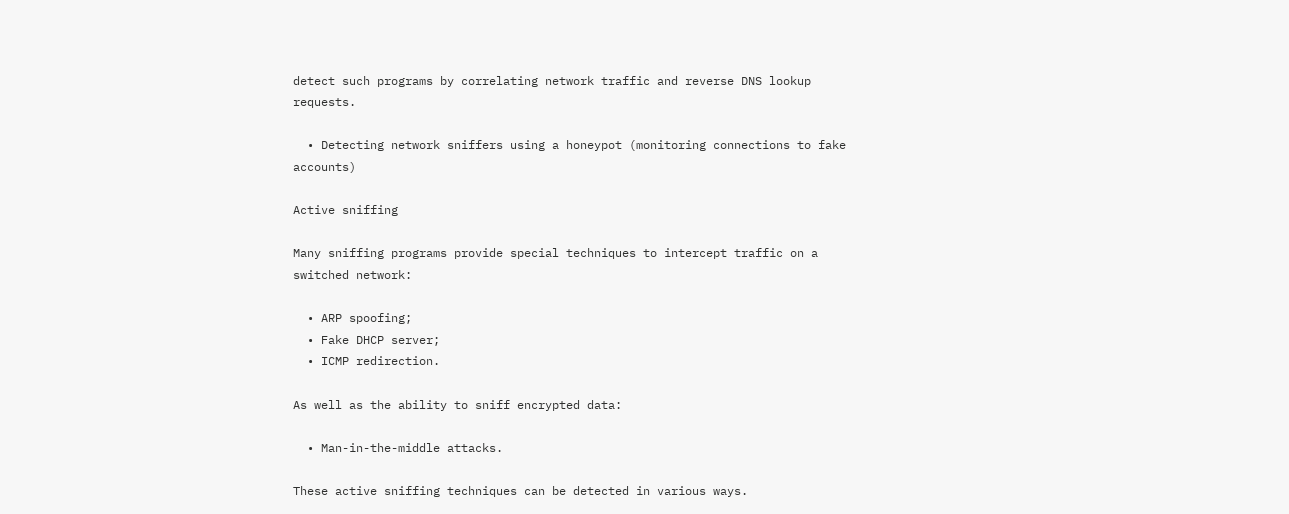detect such programs by correlating network traffic and reverse DNS lookup requests.

  • Detecting network sniffers using a honeypot (monitoring connections to fake accounts)

Active sniffing

Many sniffing programs provide special techniques to intercept traffic on a switched network:

  • ARP spoofing;
  • Fake DHCP server;
  • ICMP redirection.

As well as the ability to sniff encrypted data:

  • Man-in-the-middle attacks.

These active sniffing techniques can be detected in various ways.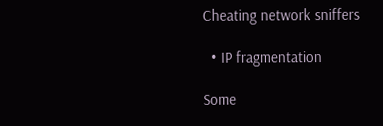Cheating network sniffers

  • IP fragmentation

Some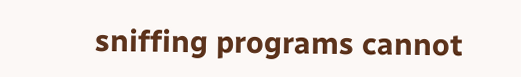sniffing programs cannot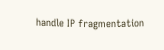handle IP fragmentation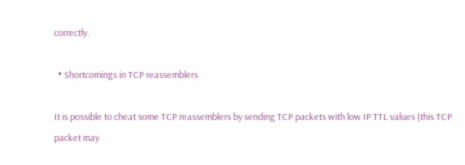correctly.

  • Shortcomings in TCP reassemblers

It is possible to cheat some TCP reassemblers by sending TCP packets with low IP TTL values (this TCP packet may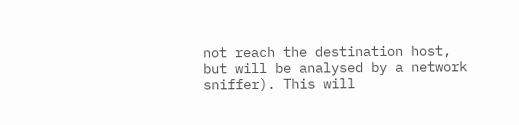not reach the destination host, but will be analysed by a network sniffer). This will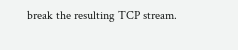break the resulting TCP stream.